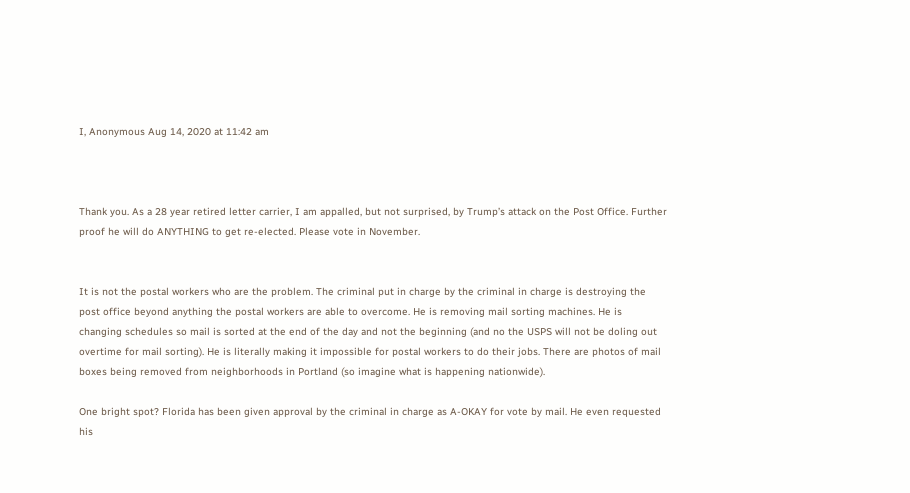I, Anonymous Aug 14, 2020 at 11:42 am



Thank you. As a 28 year retired letter carrier, I am appalled, but not surprised, by Trump’s attack on the Post Office. Further proof he will do ANYTHING to get re-elected. Please vote in November.


It is not the postal workers who are the problem. The criminal put in charge by the criminal in charge is destroying the post office beyond anything the postal workers are able to overcome. He is removing mail sorting machines. He is changing schedules so mail is sorted at the end of the day and not the beginning (and no the USPS will not be doling out overtime for mail sorting). He is literally making it impossible for postal workers to do their jobs. There are photos of mail boxes being removed from neighborhoods in Portland (so imagine what is happening nationwide).

One bright spot? Florida has been given approval by the criminal in charge as A-OKAY for vote by mail. He even requested his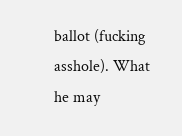ballot (fucking asshole). What he may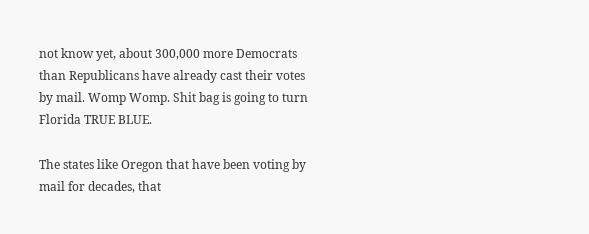not know yet, about 300,000 more Democrats than Republicans have already cast their votes by mail. Womp Womp. Shit bag is going to turn Florida TRUE BLUE.

The states like Oregon that have been voting by mail for decades, that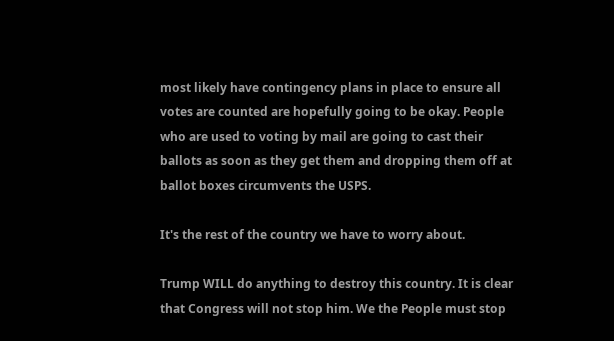most likely have contingency plans in place to ensure all votes are counted are hopefully going to be okay. People who are used to voting by mail are going to cast their ballots as soon as they get them and dropping them off at ballot boxes circumvents the USPS.

It's the rest of the country we have to worry about.

Trump WILL do anything to destroy this country. It is clear that Congress will not stop him. We the People must stop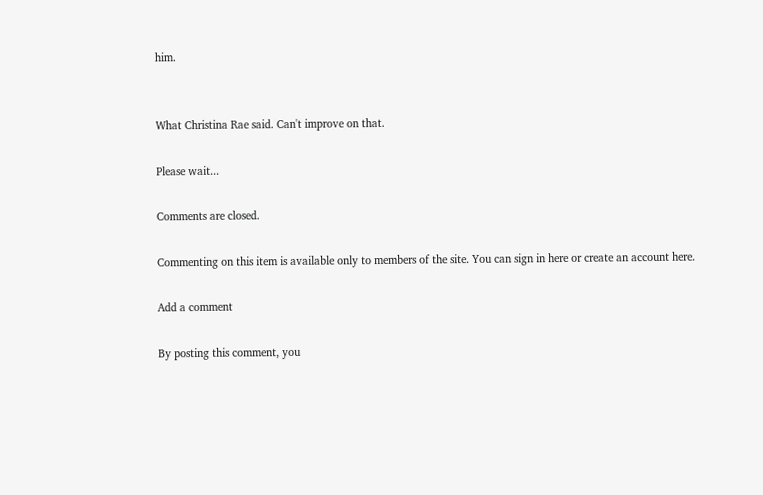him.


What Christina Rae said. Can't improve on that.

Please wait...

Comments are closed.

Commenting on this item is available only to members of the site. You can sign in here or create an account here.

Add a comment

By posting this comment, you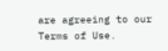are agreeing to our Terms of Use.